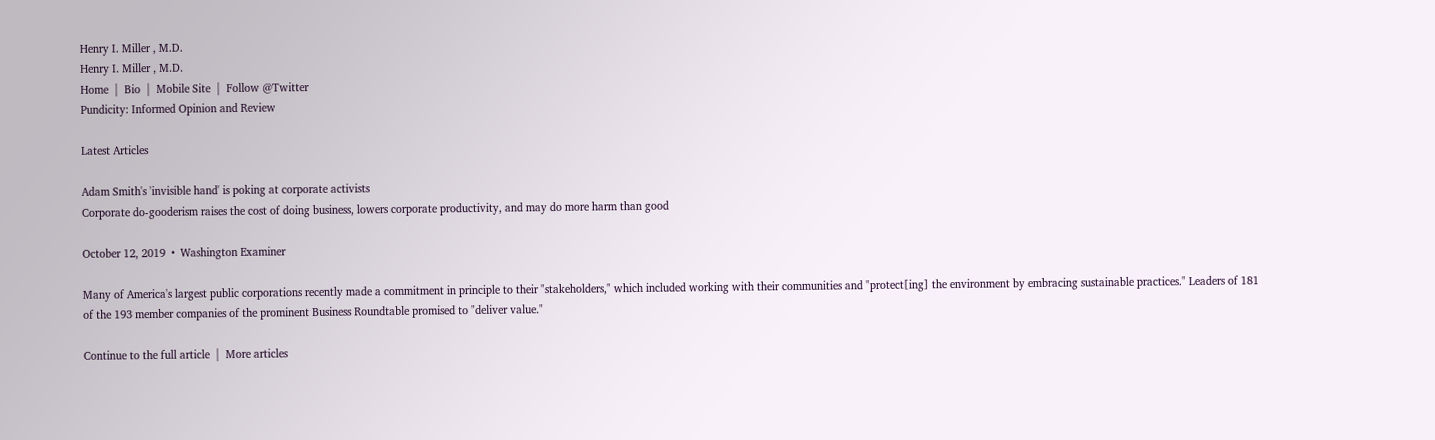Henry I. Miller , M.D.
Henry I. Miller , M.D.
Home  |  Bio  |  Mobile Site  |  Follow @Twitter
Pundicity: Informed Opinion and Review

Latest Articles

Adam Smith's 'invisible hand' is poking at corporate activists
Corporate do-gooderism raises the cost of doing business, lowers corporate productivity, and may do more harm than good

October 12, 2019  •  Washington Examiner

Many of America's largest public corporations recently made a commitment in principle to their "stakeholders," which included working with their communities and "protect[ing] the environment by embracing sustainable practices." Leaders of 181 of the 193 member companies of the prominent Business Roundtable promised to "deliver value."

Continue to the full article  |  More articles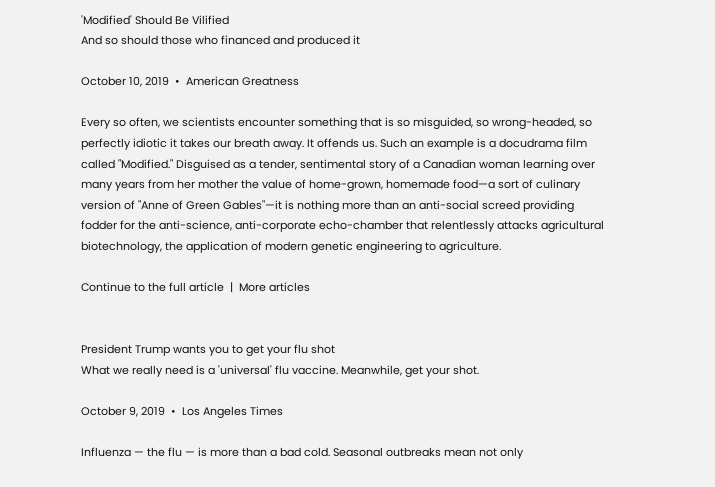'Modified' Should Be Vilified
And so should those who financed and produced it

October 10, 2019  •  American Greatness

Every so often, we scientists encounter something that is so misguided, so wrong-headed, so perfectly idiotic it takes our breath away. It offends us. Such an example is a docudrama film called "Modified." Disguised as a tender, sentimental story of a Canadian woman learning over many years from her mother the value of home-grown, homemade food—a sort of culinary version of "Anne of Green Gables"—it is nothing more than an anti-social screed providing fodder for the anti-science, anti-corporate echo-chamber that relentlessly attacks agricultural biotechnology, the application of modern genetic engineering to agriculture.

Continue to the full article  |  More articles


President Trump wants you to get your flu shot
What we really need is a 'universal' flu vaccine. Meanwhile, get your shot.

October 9, 2019  •  Los Angeles Times

Influenza — the flu — is more than a bad cold. Seasonal outbreaks mean not only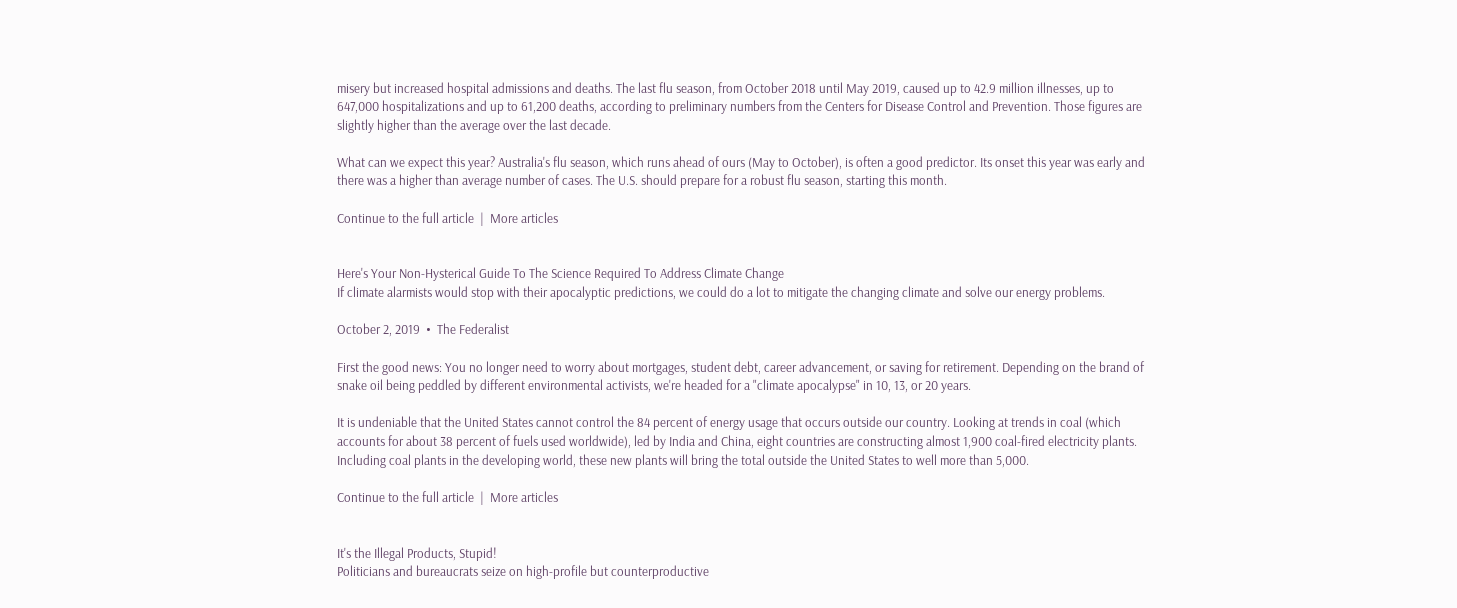misery but increased hospital admissions and deaths. The last flu season, from October 2018 until May 2019, caused up to 42.9 million illnesses, up to 647,000 hospitalizations and up to 61,200 deaths, according to preliminary numbers from the Centers for Disease Control and Prevention. Those figures are slightly higher than the average over the last decade.

What can we expect this year? Australia's flu season, which runs ahead of ours (May to October), is often a good predictor. Its onset this year was early and there was a higher than average number of cases. The U.S. should prepare for a robust flu season, starting this month.

Continue to the full article  |  More articles


Here's Your Non-Hysterical Guide To The Science Required To Address Climate Change
If climate alarmists would stop with their apocalyptic predictions, we could do a lot to mitigate the changing climate and solve our energy problems.

October 2, 2019  •  The Federalist

First the good news: You no longer need to worry about mortgages, student debt, career advancement, or saving for retirement. Depending on the brand of snake oil being peddled by different environmental activists, we're headed for a "climate apocalypse" in 10, 13, or 20 years.

It is undeniable that the United States cannot control the 84 percent of energy usage that occurs outside our country. Looking at trends in coal (which accounts for about 38 percent of fuels used worldwide), led by India and China, eight countries are constructing almost 1,900 coal-fired electricity plants. Including coal plants in the developing world, these new plants will bring the total outside the United States to well more than 5,000.

Continue to the full article  |  More articles


It's the Illegal Products, Stupid!
Politicians and bureaucrats seize on high-profile but counterproductive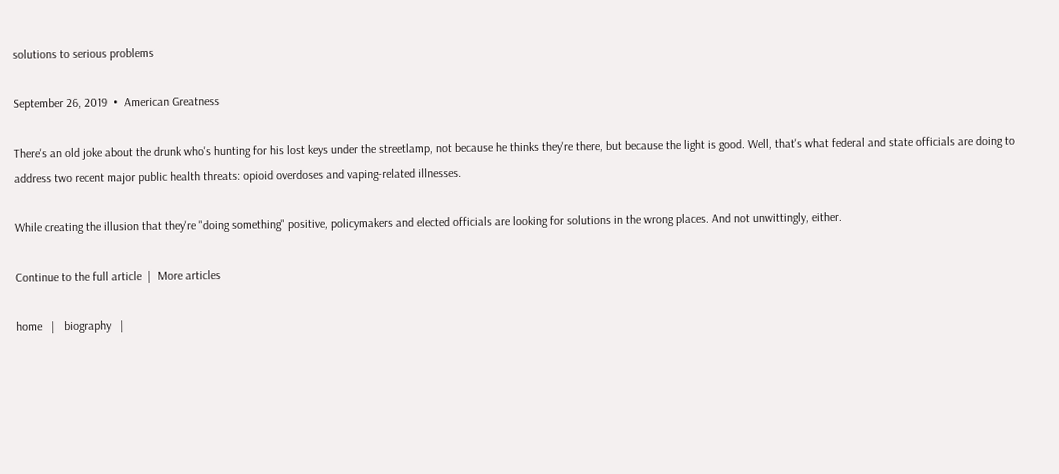solutions to serious problems

September 26, 2019  •  American Greatness

There's an old joke about the drunk who's hunting for his lost keys under the streetlamp, not because he thinks they're there, but because the light is good. Well, that's what federal and state officials are doing to address two recent major public health threats: opioid overdoses and vaping-related illnesses.

While creating the illusion that they're "doing something" positive, policymakers and elected officials are looking for solutions in the wrong places. And not unwittingly, either.

Continue to the full article  |  More articles

home   |   biography   |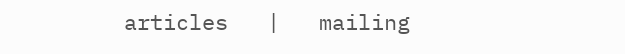articles   |   mailing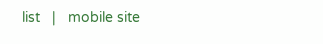list   |   mobile site